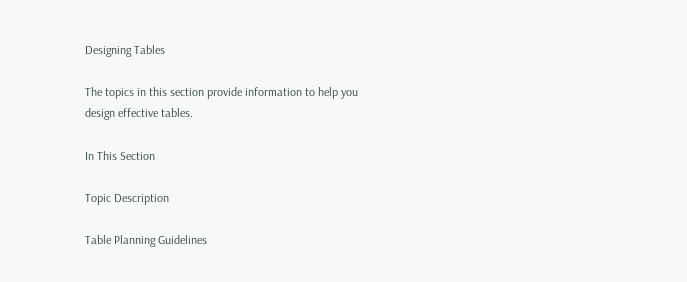Designing Tables

The topics in this section provide information to help you design effective tables.

In This Section

Topic Description

Table Planning Guidelines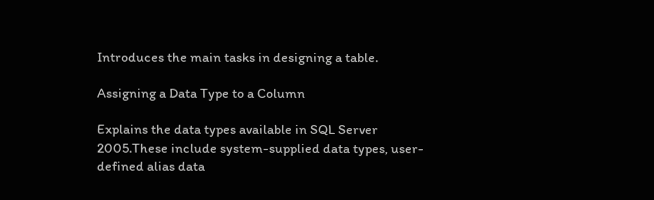Introduces the main tasks in designing a table.

Assigning a Data Type to a Column

Explains the data types available in SQL Server 2005.These include system-supplied data types, user-defined alias data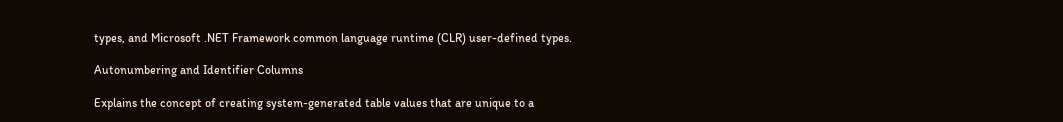types, and Microsoft .NET Framework common language runtime (CLR) user-defined types.

Autonumbering and Identifier Columns

Explains the concept of creating system-generated table values that are unique to a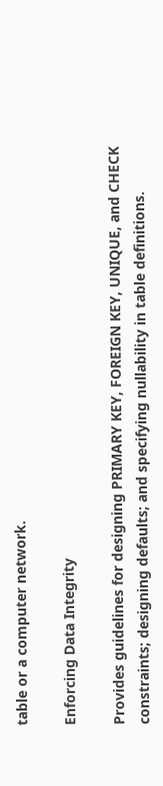table or a computer network.

Enforcing Data Integrity

Provides guidelines for designing PRIMARY KEY, FOREIGN KEY, UNIQUE, and CHECK constraints; designing defaults; and specifying nullability in table definitions.